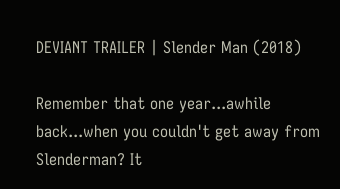DEVIANT TRAILER | Slender Man (2018)

Remember that one year...awhile back...when you couldn't get away from Slenderman? It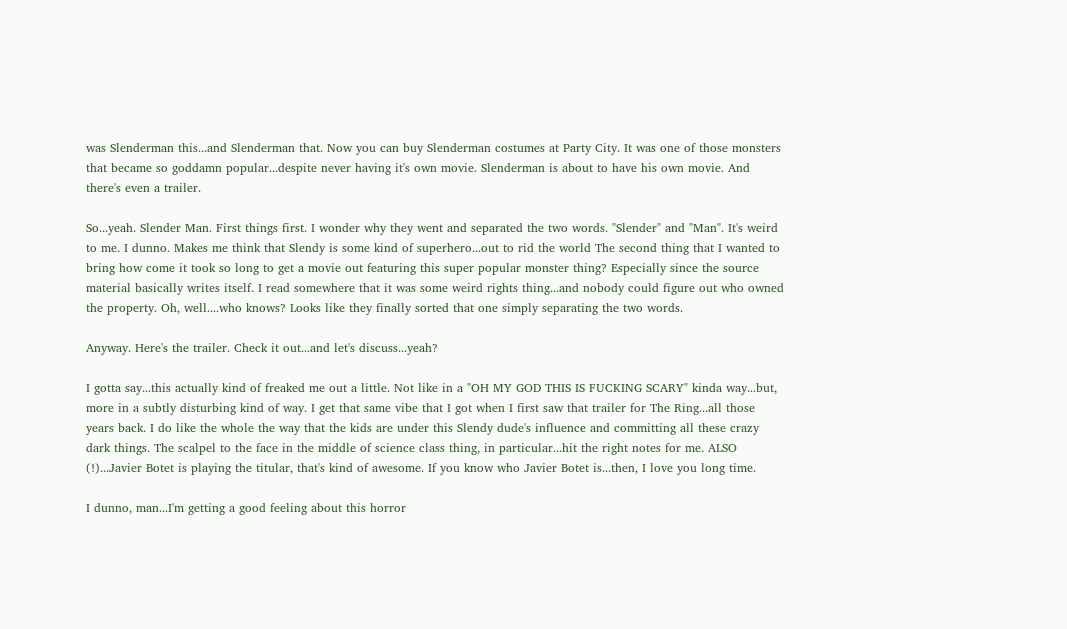was Slenderman this...and Slenderman that. Now you can buy Slenderman costumes at Party City. It was one of those monsters that became so goddamn popular...despite never having it's own movie. Slenderman is about to have his own movie. And there's even a trailer.

So...yeah. Slender Man. First things first. I wonder why they went and separated the two words. "Slender" and "Man". It's weird to me. I dunno. Makes me think that Slendy is some kind of superhero...out to rid the world The second thing that I wanted to bring how come it took so long to get a movie out featuring this super popular monster thing? Especially since the source material basically writes itself. I read somewhere that it was some weird rights thing...and nobody could figure out who owned the property. Oh, well....who knows? Looks like they finally sorted that one simply separating the two words.

Anyway. Here's the trailer. Check it out...and let's discuss...yeah?

I gotta say...this actually kind of freaked me out a little. Not like in a "OH MY GOD THIS IS FUCKING SCARY" kinda way...but, more in a subtly disturbing kind of way. I get that same vibe that I got when I first saw that trailer for The Ring...all those years back. I do like the whole the way that the kids are under this Slendy dude's influence and committing all these crazy dark things. The scalpel to the face in the middle of science class thing, in particular...hit the right notes for me. ALSO (!)...Javier Botet is playing the titular, that's kind of awesome. If you know who Javier Botet is...then, I love you long time.

I dunno, man...I'm getting a good feeling about this horror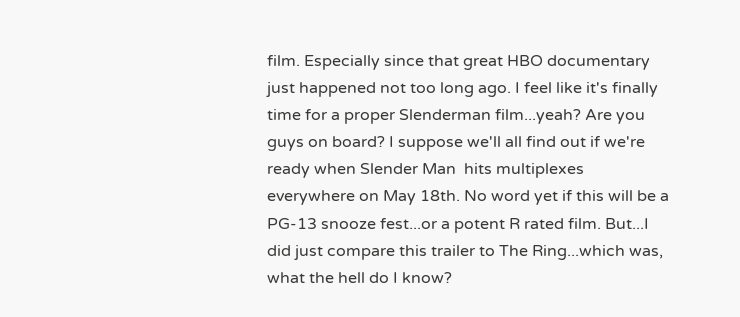film. Especially since that great HBO documentary just happened not too long ago. I feel like it's finally time for a proper Slenderman film...yeah? Are you guys on board? I suppose we'll all find out if we're ready when Slender Man  hits multiplexes everywhere on May 18th. No word yet if this will be a PG-13 snooze fest...or a potent R rated film. But...I did just compare this trailer to The Ring...which was, what the hell do I know?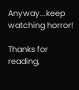Anyway...keep watching horror!

Thanks for reading,